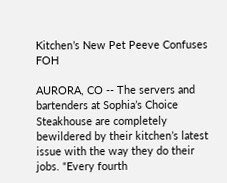Kitchen’s New Pet Peeve Confuses FOH

AURORA, CO -- The servers and bartenders at Sophia’s Choice Steakhouse are completely bewildered by their kitchen’s latest issue with the way they do their jobs. “Every fourth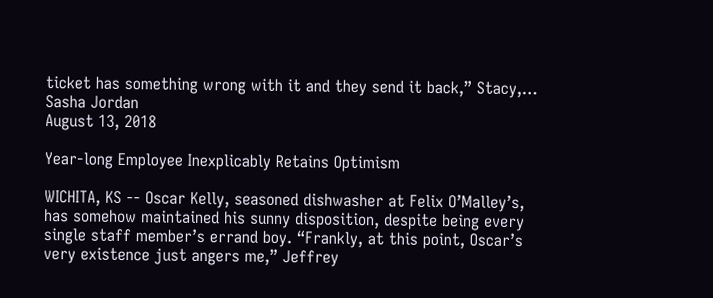ticket has something wrong with it and they send it back,” Stacy,…
Sasha Jordan
August 13, 2018

Year-long Employee Inexplicably Retains Optimism

WICHITA, KS -- Oscar Kelly, seasoned dishwasher at Felix O’Malley’s, has somehow maintained his sunny disposition, despite being every single staff member’s errand boy. “Frankly, at this point, Oscar’s very existence just angers me,” Jeffrey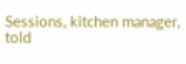Sessions, kitchen manager, told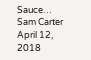Sauce…
Sam Carter
April 12, 2018